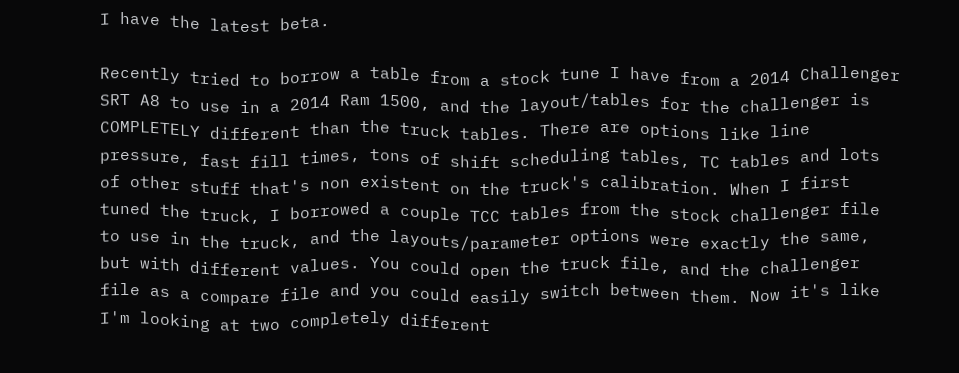I have the latest beta.

Recently tried to borrow a table from a stock tune I have from a 2014 Challenger SRT A8 to use in a 2014 Ram 1500, and the layout/tables for the challenger is COMPLETELY different than the truck tables. There are options like line pressure, fast fill times, tons of shift scheduling tables, TC tables and lots of other stuff that's non existent on the truck's calibration. When I first tuned the truck, I borrowed a couple TCC tables from the stock challenger file to use in the truck, and the layouts/parameter options were exactly the same, but with different values. You could open the truck file, and the challenger file as a compare file and you could easily switch between them. Now it's like I'm looking at two completely different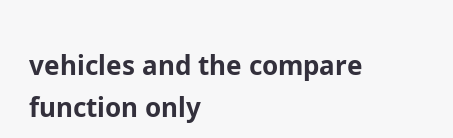vehicles and the compare function only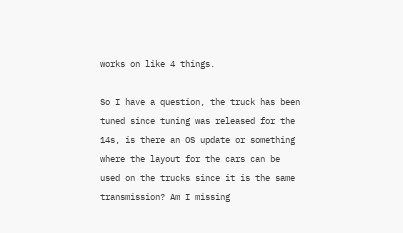works on like 4 things.

So I have a question, the truck has been tuned since tuning was released for the 14s, is there an OS update or something where the layout for the cars can be used on the trucks since it is the same transmission? Am I missing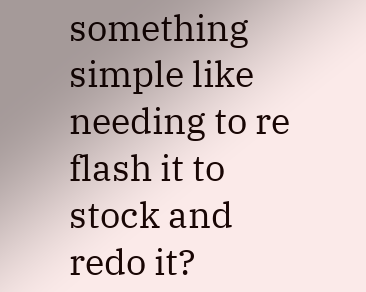something simple like needing to re flash it to stock and redo it?